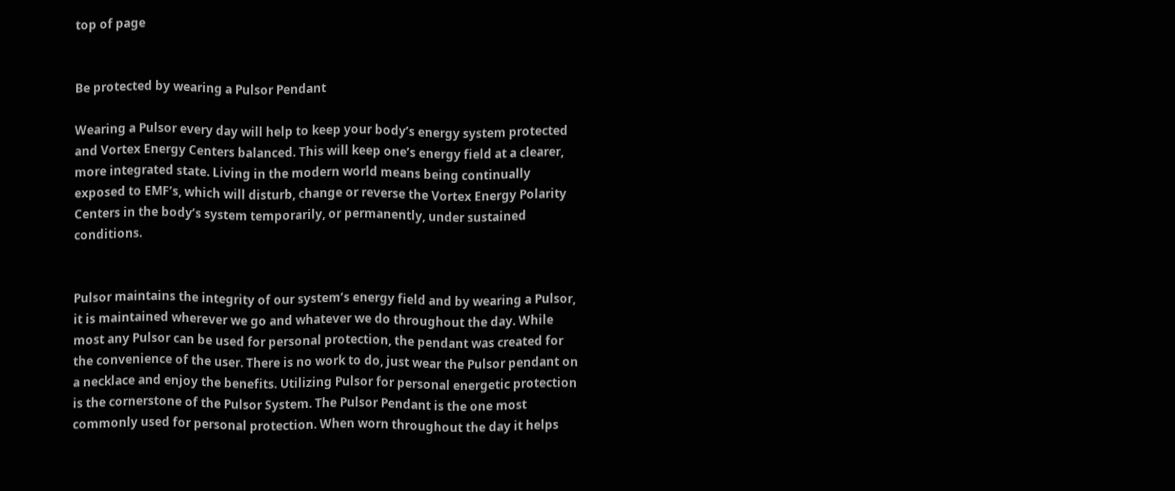top of page


Be protected by wearing a Pulsor Pendant

Wearing a Pulsor every day will help to keep your body’s energy system protected and Vortex Energy Centers balanced. This will keep one’s energy field at a clearer, more integrated state. Living in the modern world means being continually exposed to EMF’s, which will disturb, change or reverse the Vortex Energy Polarity Centers in the body’s system temporarily, or permanently, under sustained conditions.


Pulsor maintains the integrity of our system’s energy field and by wearing a Pulsor, it is maintained wherever we go and whatever we do throughout the day. While most any Pulsor can be used for personal protection, the pendant was created for the convenience of the user. There is no work to do, just wear the Pulsor pendant on a necklace and enjoy the benefits. Utilizing Pulsor for personal energetic protection is the cornerstone of the Pulsor System. The Pulsor Pendant is the one most commonly used for personal protection. When worn throughout the day it helps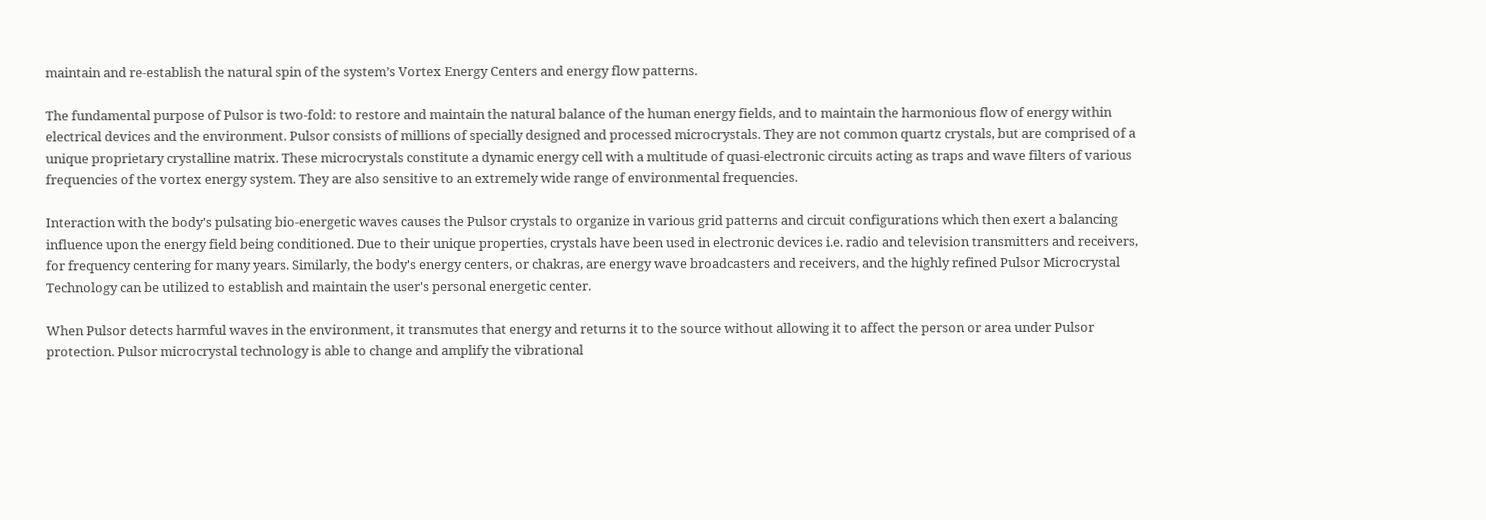maintain and re-establish the natural spin of the system’s Vortex Energy Centers and energy flow patterns.

The fundamental purpose of Pulsor is two-fold: to restore and maintain the natural balance of the human energy fields, and to maintain the harmonious flow of energy within electrical devices and the environment. Pulsor consists of millions of specially designed and processed microcrystals. They are not common quartz crystals, but are comprised of a unique proprietary crystalline matrix. These microcrystals constitute a dynamic energy cell with a multitude of quasi-electronic circuits acting as traps and wave filters of various frequencies of the vortex energy system. They are also sensitive to an extremely wide range of environmental frequencies.

Interaction with the body's pulsating bio-energetic waves causes the Pulsor crystals to organize in various grid patterns and circuit configurations which then exert a balancing influence upon the energy field being conditioned. Due to their unique properties, crystals have been used in electronic devices i.e. radio and television transmitters and receivers, for frequency centering for many years. Similarly, the body's energy centers, or chakras, are energy wave broadcasters and receivers, and the highly refined Pulsor Microcrystal Technology can be utilized to establish and maintain the user's personal energetic center.

When Pulsor detects harmful waves in the environment, it transmutes that energy and returns it to the source without allowing it to affect the person or area under Pulsor protection. Pulsor microcrystal technology is able to change and amplify the vibrational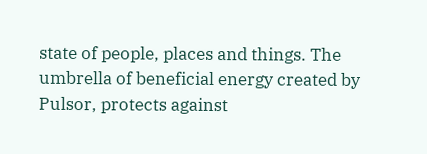state of people, places and things. The umbrella of beneficial energy created by Pulsor, protects against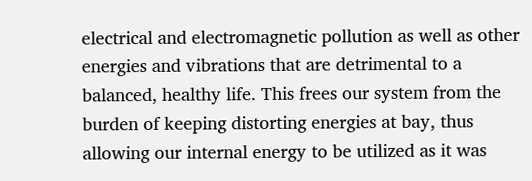electrical and electromagnetic pollution as well as other energies and vibrations that are detrimental to a balanced, healthy life. This frees our system from the burden of keeping distorting energies at bay, thus allowing our internal energy to be utilized as it was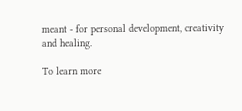meant - for personal development, creativity and healing.

To learn more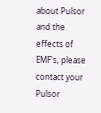about Pulsor and the effects of EMF's, please contact your Pulsor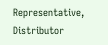Representative, Distributor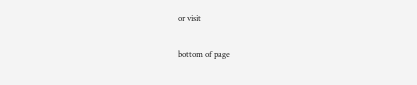or visit

bottom of page